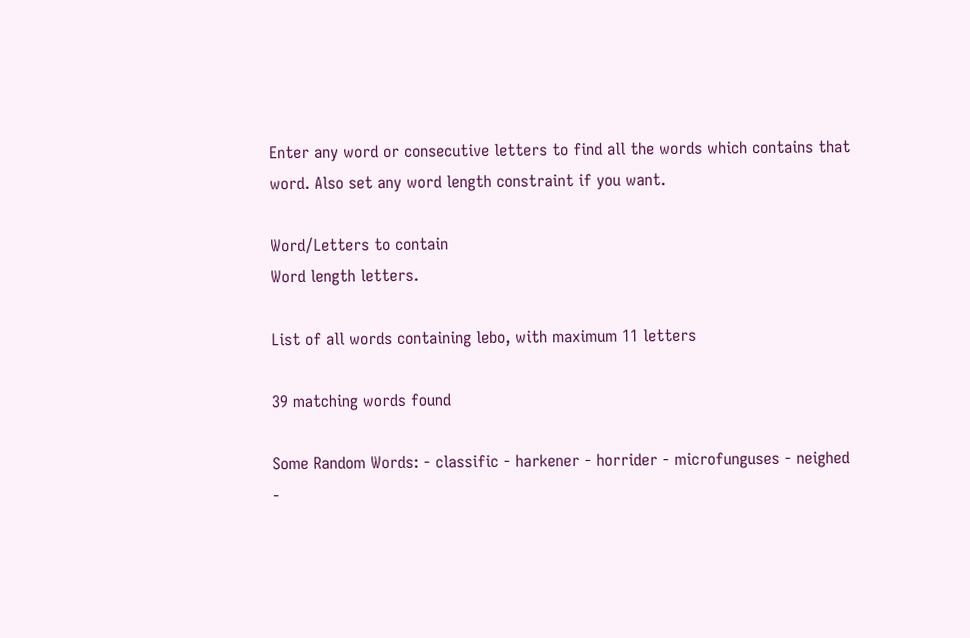Enter any word or consecutive letters to find all the words which contains that word. Also set any word length constraint if you want.

Word/Letters to contain
Word length letters.

List of all words containing lebo, with maximum 11 letters

39 matching words found

Some Random Words: - classific - harkener - horrider - microfunguses - neighed -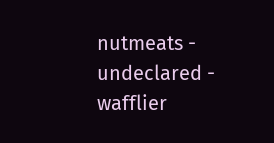nutmeats - undeclared - wafflier